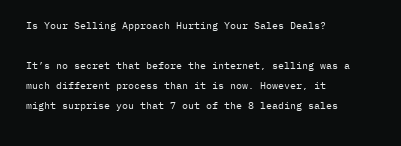Is Your Selling Approach Hurting Your Sales Deals?

It’s no secret that before the internet, selling was a much different process than it is now. However, it might surprise you that 7 out of the 8 leading sales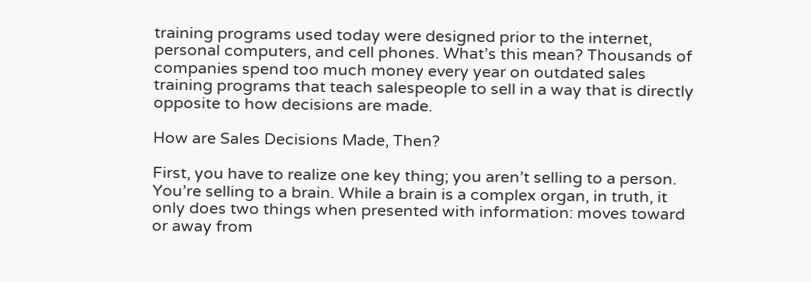training programs used today were designed prior to the internet, personal computers, and cell phones. What’s this mean? Thousands of companies spend too much money every year on outdated sales training programs that teach salespeople to sell in a way that is directly opposite to how decisions are made.

How are Sales Decisions Made, Then?

First, you have to realize one key thing; you aren’t selling to a person. You’re selling to a brain. While a brain is a complex organ, in truth, it only does two things when presented with information: moves toward or away from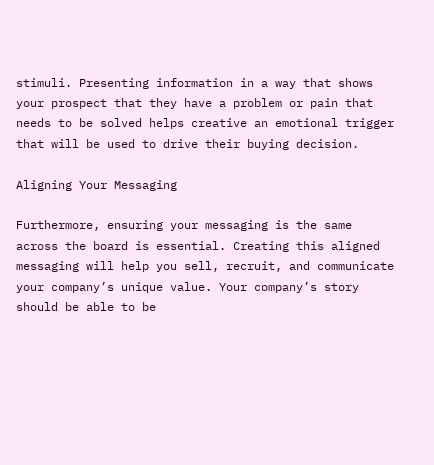stimuli. Presenting information in a way that shows your prospect that they have a problem or pain that needs to be solved helps creative an emotional trigger that will be used to drive their buying decision.

Aligning Your Messaging

Furthermore, ensuring your messaging is the same across the board is essential. Creating this aligned messaging will help you sell, recruit, and communicate your company’s unique value. Your company’s story should be able to be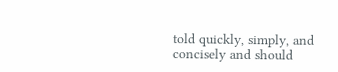told quickly, simply, and concisely and should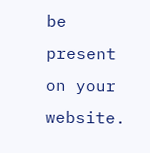be present on your website.